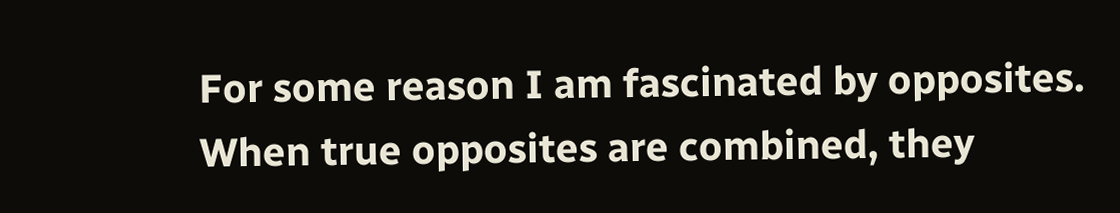For some reason I am fascinated by opposites. When true opposites are combined, they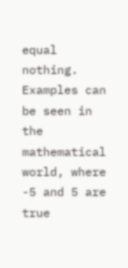equal nothing. Examples can be seen in the mathematical world, where -5 and 5 are true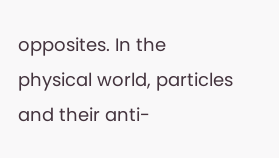opposites. In the physical world, particles and their anti-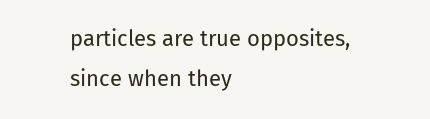particles are true opposites, since when they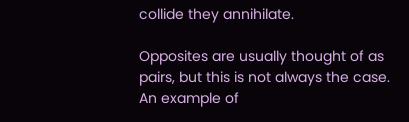collide they annihilate.

Opposites are usually thought of as pairs, but this is not always the case. An example of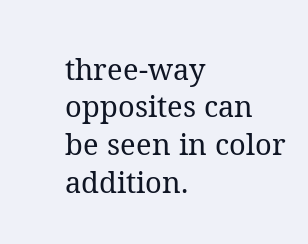three-way opposites can be seen in color addition.